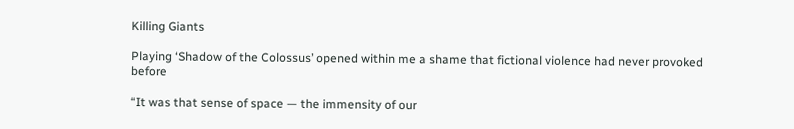Killing Giants

Playing ‘Shadow of the Colossus’ opened within me a shame that fictional violence had never provoked before

“It was that sense of space — the immensity of our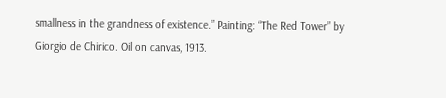smallness in the grandness of existence.” Painting: “The Red Tower” by Giorgio de Chirico. Oil on canvas, 1913.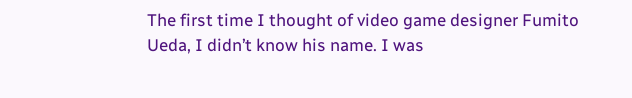The first time I thought of video game designer Fumito Ueda, I didn’t know his name. I was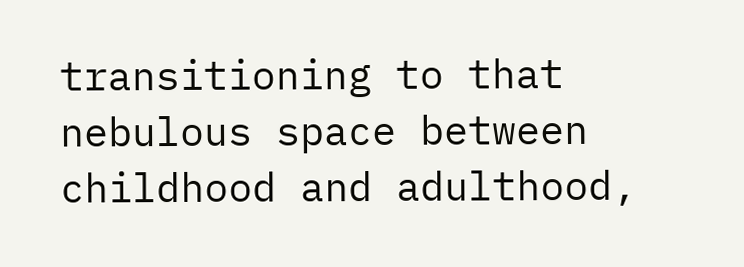transitioning to that nebulous space between childhood and adulthood,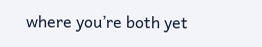where you’re both yet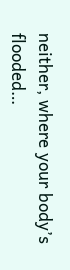neither, where your body’s flooded…